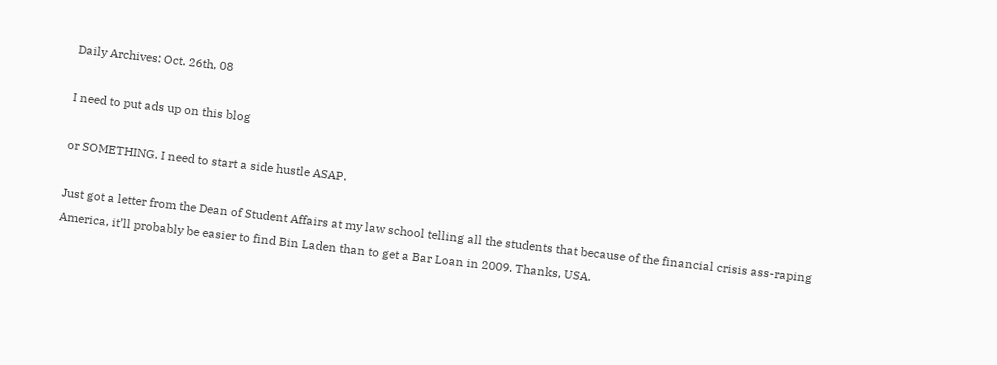Daily Archives: Oct. 26th, 08

I need to put ads up on this blog

or SOMETHING. I need to start a side hustle ASAP.

Just got a letter from the Dean of Student Affairs at my law school telling all the students that because of the financial crisis ass-raping America, it’ll probably be easier to find Bin Laden than to get a Bar Loan in 2009. Thanks, USA.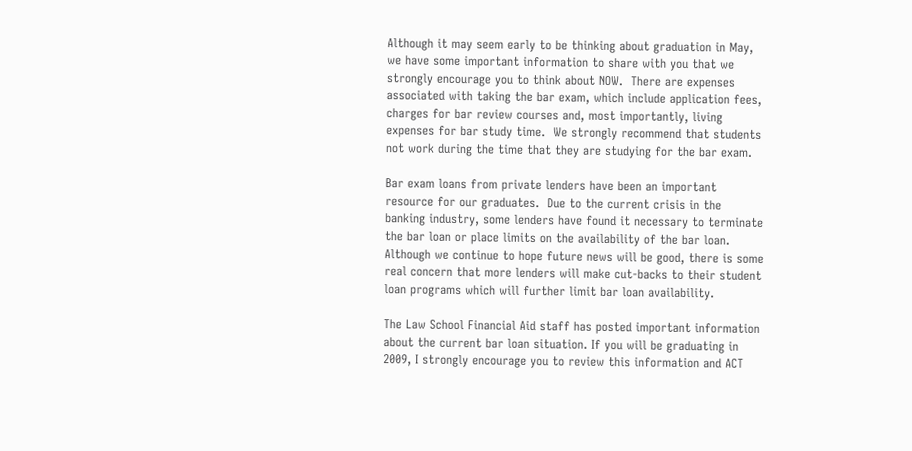Although it may seem early to be thinking about graduation in May, we have some important information to share with you that we strongly encourage you to think about NOW.  There are expenses associated with taking the bar exam, which include application fees, charges for bar review courses and, most importantly, living expenses for bar study time.  We strongly recommend that students not work during the time that they are studying for the bar exam.

Bar exam loans from private lenders have been an important resource for our graduates.  Due to the current crisis in the banking industry, some lenders have found it necessary to terminate the bar loan or place limits on the availability of the bar loan.   Although we continue to hope future news will be good, there is some real concern that more lenders will make cut-backs to their student loan programs which will further limit bar loan availability.

The Law School Financial Aid staff has posted important information about the current bar loan situation. If you will be graduating in 2009, I strongly encourage you to review this information and ACT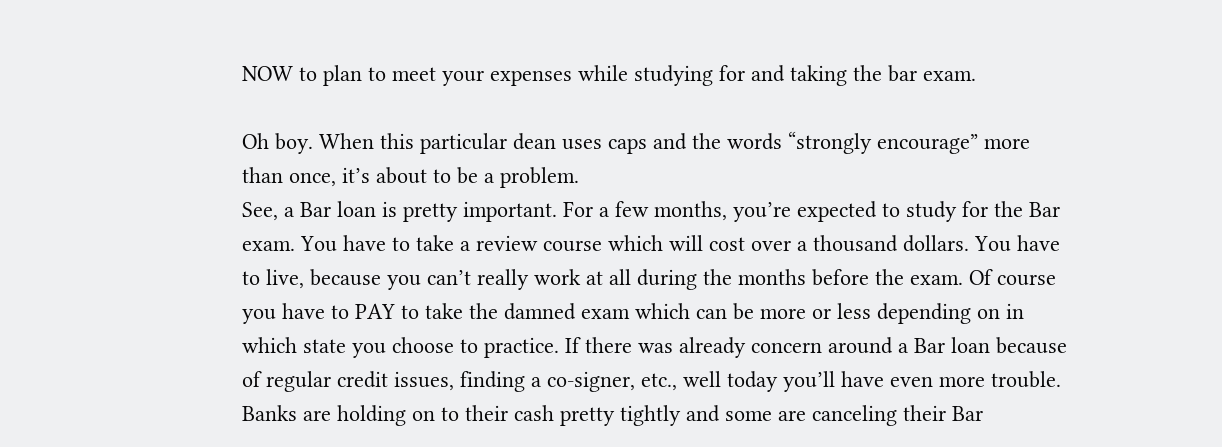NOW to plan to meet your expenses while studying for and taking the bar exam.

Oh boy. When this particular dean uses caps and the words “strongly encourage” more than once, it’s about to be a problem.
See, a Bar loan is pretty important. For a few months, you’re expected to study for the Bar exam. You have to take a review course which will cost over a thousand dollars. You have to live, because you can’t really work at all during the months before the exam. Of course you have to PAY to take the damned exam which can be more or less depending on in which state you choose to practice. If there was already concern around a Bar loan because of regular credit issues, finding a co-signer, etc., well today you’ll have even more trouble. Banks are holding on to their cash pretty tightly and some are canceling their Bar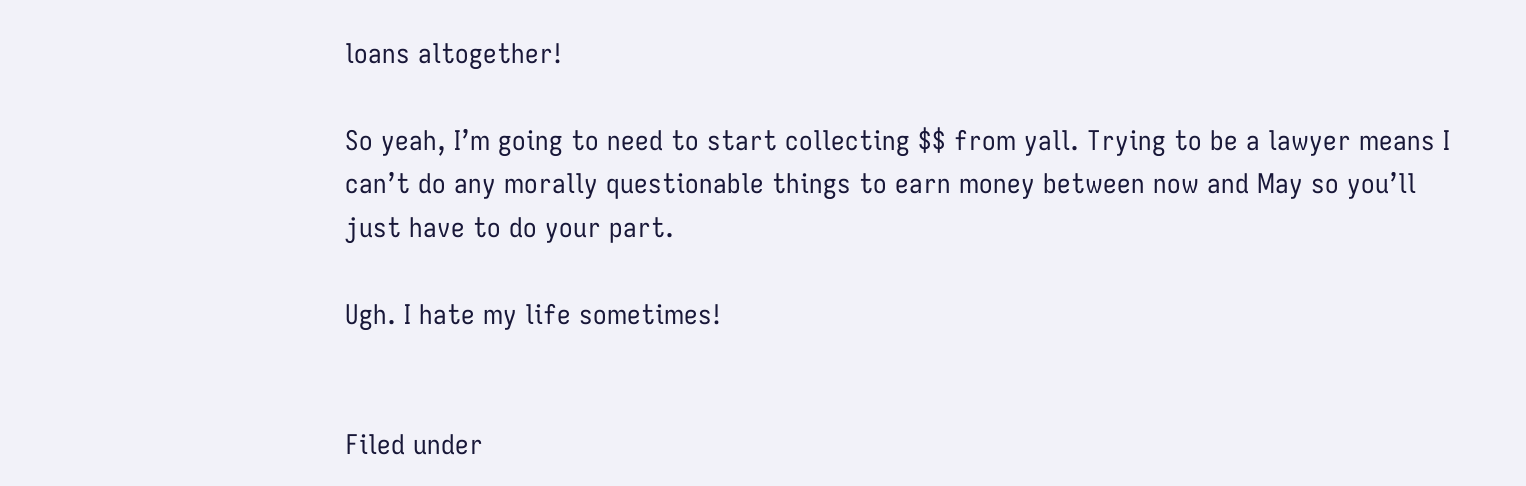loans altogether!

So yeah, I’m going to need to start collecting $$ from yall. Trying to be a lawyer means I can’t do any morally questionable things to earn money between now and May so you’ll just have to do your part.

Ugh. I hate my life sometimes!


Filed under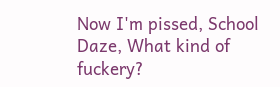Now I'm pissed, School Daze, What kind of fuckery?